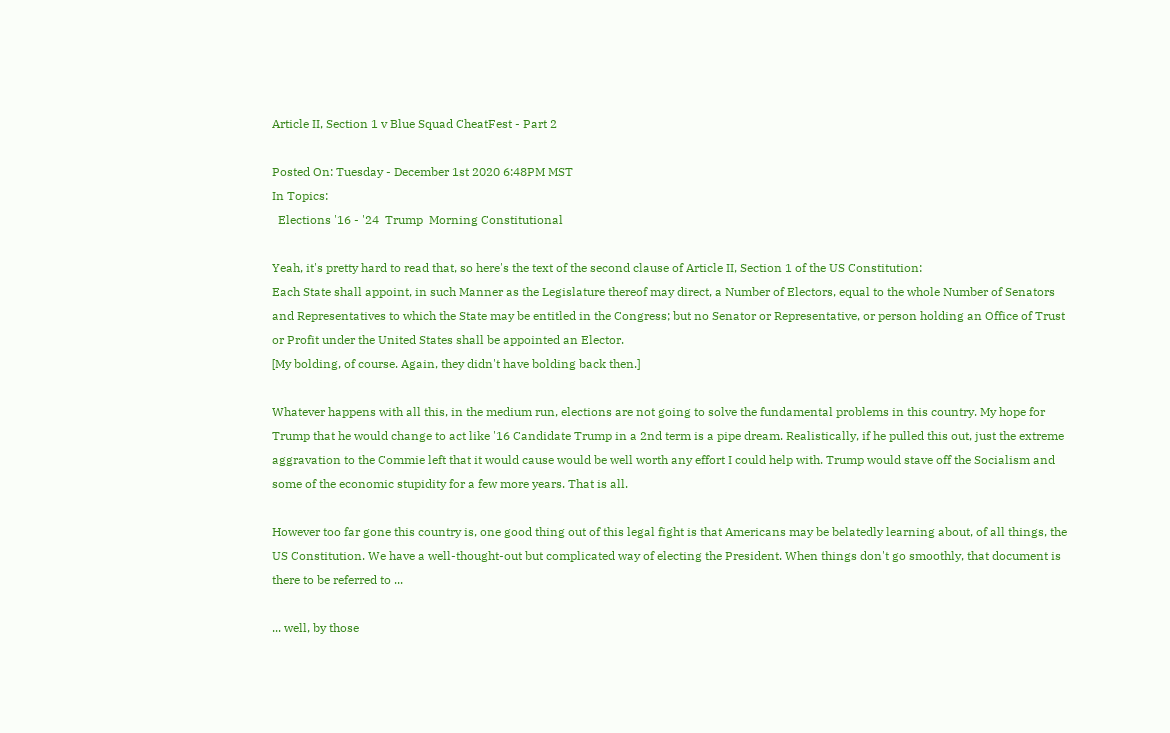Article II, Section 1 v Blue Squad CheatFest - Part 2

Posted On: Tuesday - December 1st 2020 6:48PM MST
In Topics:
  Elections '16 - '24  Trump  Morning Constitutional

Yeah, it's pretty hard to read that, so here's the text of the second clause of Article II, Section 1 of the US Constitution:
Each State shall appoint, in such Manner as the Legislature thereof may direct, a Number of Electors, equal to the whole Number of Senators and Representatives to which the State may be entitled in the Congress; but no Senator or Representative, or person holding an Office of Trust or Profit under the United States shall be appointed an Elector.
[My bolding, of course. Again, they didn't have bolding back then.]

Whatever happens with all this, in the medium run, elections are not going to solve the fundamental problems in this country. My hope for Trump that he would change to act like '16 Candidate Trump in a 2nd term is a pipe dream. Realistically, if he pulled this out, just the extreme aggravation to the Commie left that it would cause would be well worth any effort I could help with. Trump would stave off the Socialism and some of the economic stupidity for a few more years. That is all.

However too far gone this country is, one good thing out of this legal fight is that Americans may be belatedly learning about, of all things, the US Constitution. We have a well-thought-out but complicated way of electing the President. When things don't go smoothly, that document is there to be referred to ...

... well, by those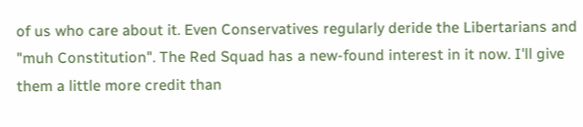of us who care about it. Even Conservatives regularly deride the Libertarians and "muh Constitution". The Red Squad has a new-found interest in it now. I'll give them a little more credit than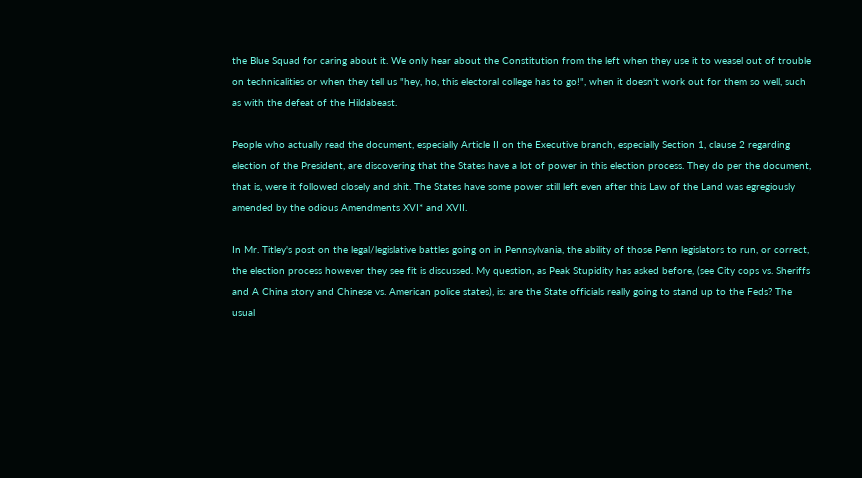the Blue Squad for caring about it. We only hear about the Constitution from the left when they use it to weasel out of trouble on technicalities or when they tell us "hey, ho, this electoral college has to go!", when it doesn't work out for them so well, such as with the defeat of the Hildabeast.

People who actually read the document, especially Article II on the Executive branch, especially Section 1, clause 2 regarding election of the President, are discovering that the States have a lot of power in this election process. They do per the document, that is, were it followed closely and shit. The States have some power still left even after this Law of the Land was egregiously amended by the odious Amendments XVI* and XVII.

In Mr. Titley's post on the legal/legislative battles going on in Pennsylvania, the ability of those Penn legislators to run, or correct, the election process however they see fit is discussed. My question, as Peak Stupidity has asked before, (see City cops vs. Sheriffs and A China story and Chinese vs. American police states), is: are the State officials really going to stand up to the Feds? The usual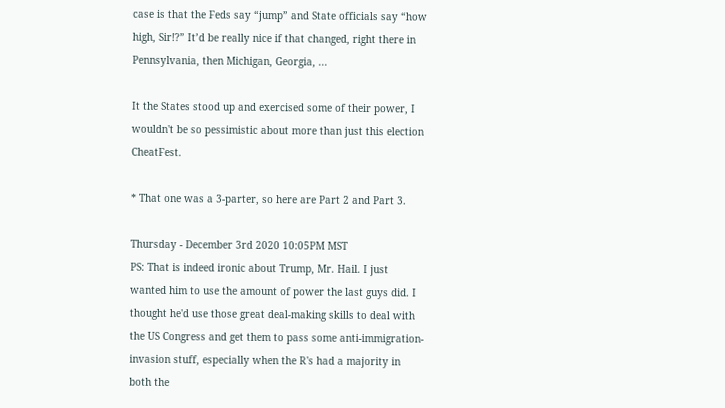case is that the Feds say “jump” and State officials say “how high, Sir!?” It’d be really nice if that changed, right there in Pennsylvania, then Michigan, Georgia, ...

It the States stood up and exercised some of their power, I wouldn't be so pessimistic about more than just this election CheatFest.

* That one was a 3-parter, so here are Part 2 and Part 3.

Thursday - December 3rd 2020 10:05PM MST
PS: That is indeed ironic about Trump, Mr. Hail. I just wanted him to use the amount of power the last guys did. I thought he'd use those great deal-making skills to deal with the US Congress and get them to pass some anti-immigration-invasion stuff, especially when the R's had a majority in both the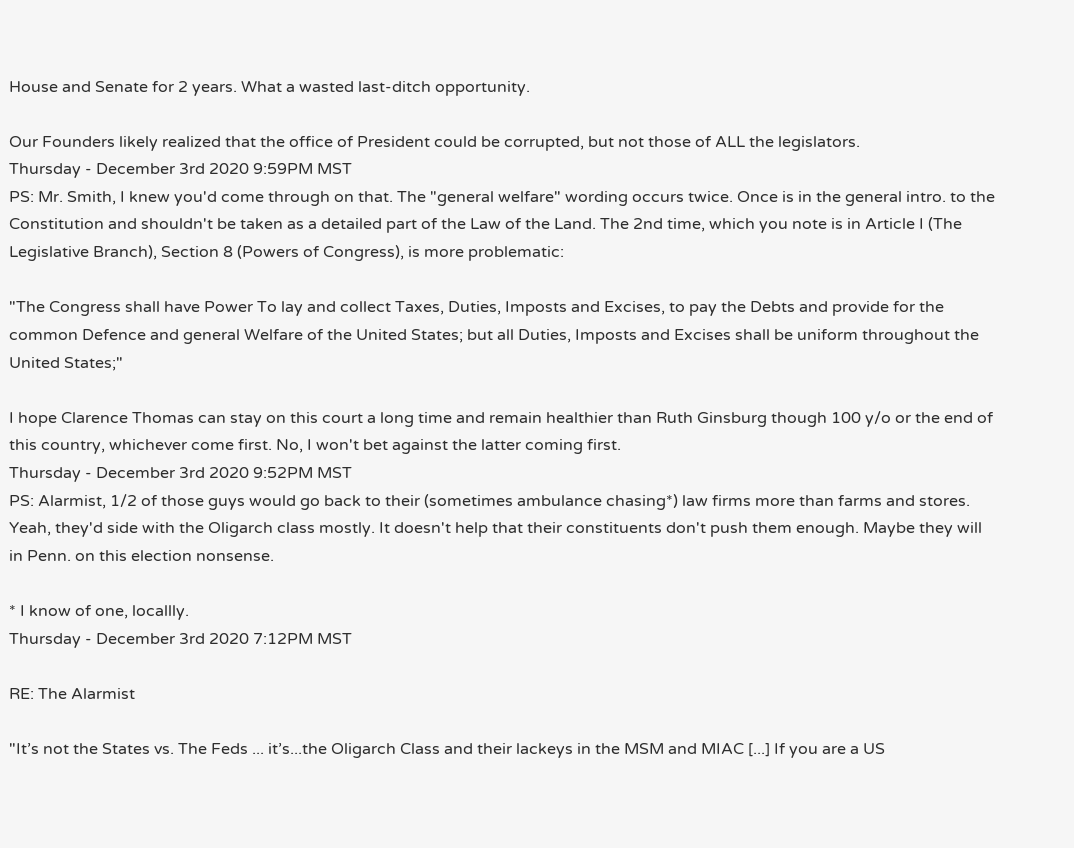House and Senate for 2 years. What a wasted last-ditch opportunity.

Our Founders likely realized that the office of President could be corrupted, but not those of ALL the legislators.
Thursday - December 3rd 2020 9:59PM MST
PS: Mr. Smith, I knew you'd come through on that. The "general welfare" wording occurs twice. Once is in the general intro. to the Constitution and shouldn't be taken as a detailed part of the Law of the Land. The 2nd time, which you note is in Article I (The Legislative Branch), Section 8 (Powers of Congress), is more problematic:

"The Congress shall have Power To lay and collect Taxes, Duties, Imposts and Excises, to pay the Debts and provide for the common Defence and general Welfare of the United States; but all Duties, Imposts and Excises shall be uniform throughout the United States;"

I hope Clarence Thomas can stay on this court a long time and remain healthier than Ruth Ginsburg though 100 y/o or the end of this country, whichever come first. No, I won't bet against the latter coming first.
Thursday - December 3rd 2020 9:52PM MST
PS: Alarmist, 1/2 of those guys would go back to their (sometimes ambulance chasing*) law firms more than farms and stores. Yeah, they'd side with the Oligarch class mostly. It doesn't help that their constituents don't push them enough. Maybe they will in Penn. on this election nonsense.

* I know of one, locallly.
Thursday - December 3rd 2020 7:12PM MST

RE: The Alarmist

"It’s not the States vs. The Feds ... it’s...the Oligarch Class and their lackeys in the MSM and MIAC [...] If you are a US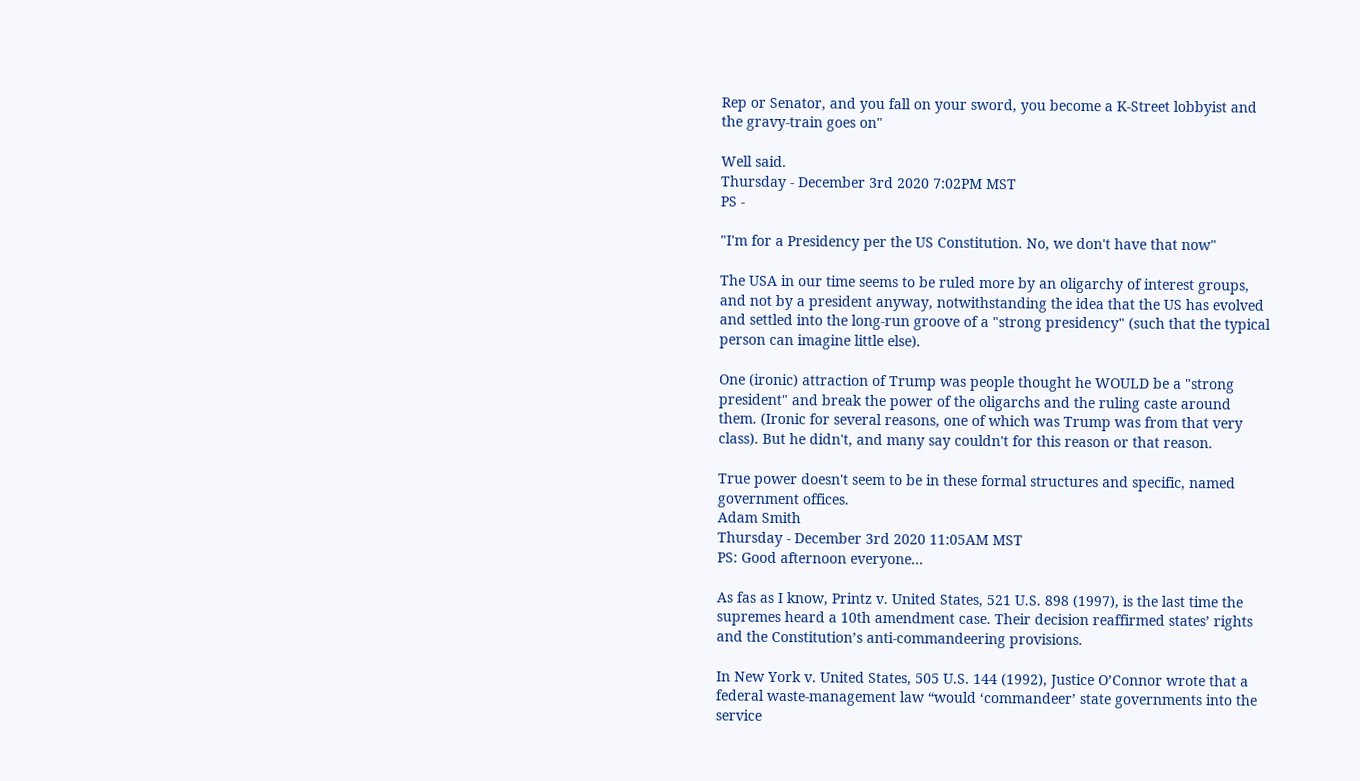Rep or Senator, and you fall on your sword, you become a K-Street lobbyist and the gravy-train goes on"

Well said.
Thursday - December 3rd 2020 7:02PM MST
PS -

"I'm for a Presidency per the US Constitution. No, we don't have that now"

The USA in our time seems to be ruled more by an oligarchy of interest groups, and not by a president anyway, notwithstanding the idea that the US has evolved and settled into the long-run groove of a "strong presidency" (such that the typical person can imagine little else).

One (ironic) attraction of Trump was people thought he WOULD be a "strong president" and break the power of the oligarchs and the ruling caste around them. (Ironic for several reasons, one of which was Trump was from that very class). But he didn't, and many say couldn't for this reason or that reason.

True power doesn't seem to be in these formal structures and specific, named government offices.
Adam Smith
Thursday - December 3rd 2020 11:05AM MST
PS: Good afternoon everyone...

As fas as I know, Printz v. United States, 521 U.S. 898 (1997), is the last time the supremes heard a 10th amendment case. Their decision reaffirmed states’ rights and the Constitution’s anti-commandeering provisions.

In New York v. United States, 505 U.S. 144 (1992), Justice O’Connor wrote that a federal waste-management law “would ‘commandeer’ state governments into the service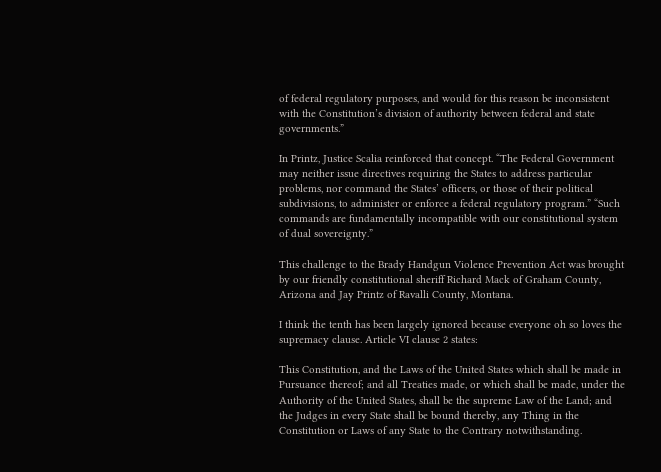of federal regulatory purposes, and would for this reason be inconsistent with the Constitution’s division of authority between federal and state governments.”

In Printz, Justice Scalia reinforced that concept. “The Federal Government may neither issue directives requiring the States to address particular problems, nor command the States’ officers, or those of their political subdivisions, to administer or enforce a federal regulatory program.” “Such commands are fundamentally incompatible with our constitutional system of dual sovereignty.”

This challenge to the Brady Handgun Violence Prevention Act was brought by our friendly constitutional sheriff Richard Mack of Graham County, Arizona and Jay Printz of Ravalli County, Montana.

I think the tenth has been largely ignored because everyone oh so loves the supremacy clause. Article VI clause 2 states:

This Constitution, and the Laws of the United States which shall be made in Pursuance thereof; and all Treaties made, or which shall be made, under the Authority of the United States, shall be the supreme Law of the Land; and the Judges in every State shall be bound thereby, any Thing in the Constitution or Laws of any State to the Contrary notwithstanding.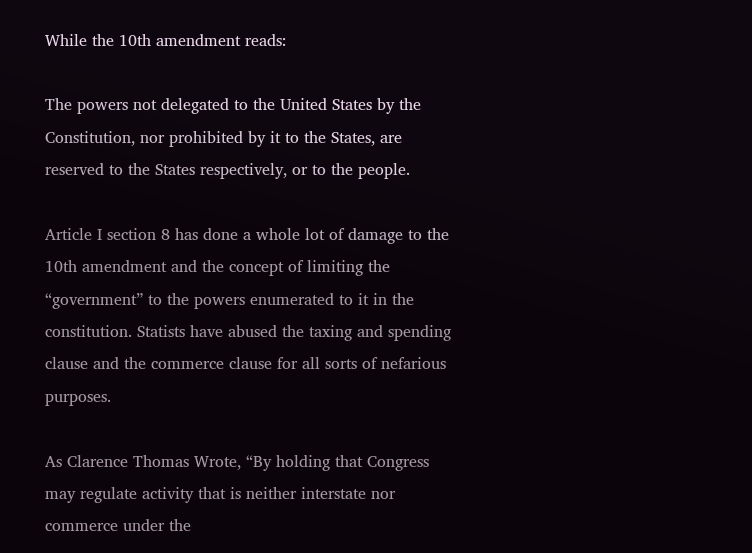While the 10th amendment reads:

The powers not delegated to the United States by the Constitution, nor prohibited by it to the States, are reserved to the States respectively, or to the people.

Article I section 8 has done a whole lot of damage to the 10th amendment and the concept of limiting the “government” to the powers enumerated to it in the constitution. Statists have abused the taxing and spending clause and the commerce clause for all sorts of nefarious purposes.

As Clarence Thomas Wrote, “By holding that Congress may regulate activity that is neither interstate nor commerce under the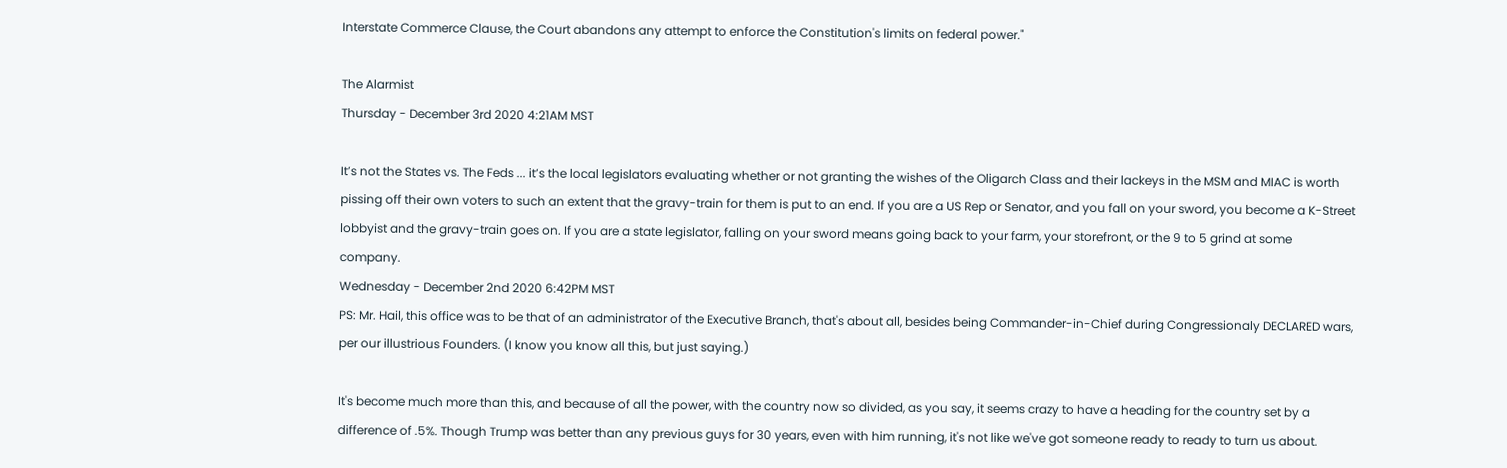Interstate Commerce Clause, the Court abandons any attempt to enforce the Constitution's limits on federal power."

The Alarmist
Thursday - December 3rd 2020 4:21AM MST

It’s not the States vs. The Feds ... it’s the local legislators evaluating whether or not granting the wishes of the Oligarch Class and their lackeys in the MSM and MIAC is worth pissing off their own voters to such an extent that the gravy-train for them is put to an end. If you are a US Rep or Senator, and you fall on your sword, you become a K-Street lobbyist and the gravy-train goes on. If you are a state legislator, falling on your sword means going back to your farm, your storefront, or the 9 to 5 grind at some company.
Wednesday - December 2nd 2020 6:42PM MST
PS: Mr. Hail, this office was to be that of an administrator of the Executive Branch, that's about all, besides being Commander-in-Chief during Congressionaly DECLARED wars, per our illustrious Founders. (I know you know all this, but just saying.)

It's become much more than this, and because of all the power, with the country now so divided, as you say, it seems crazy to have a heading for the country set by a difference of .5%. Though Trump was better than any previous guys for 30 years, even with him running, it's not like we've got someone ready to ready to turn us about.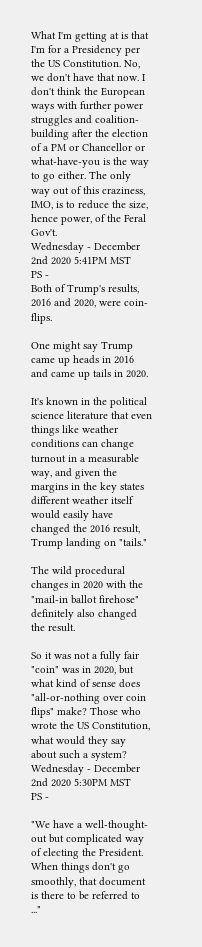What I'm getting at is that I'm for a Presidency per the US Constitution. No, we don't have that now. I don't think the European ways with further power struggles and coalition-building after the election of a PM or Chancellor or what-have-you is the way to go either. The only way out of this craziness, IMO, is to reduce the size, hence power, of the Feral Gov't.
Wednesday - December 2nd 2020 5:41PM MST
PS -
Both of Trump's results, 2016 and 2020, were coin-flips.

One might say Trump came up heads in 2016 and came up tails in 2020.

It's known in the political science literature that even things like weather conditions can change turnout in a measurable way, and given the margins in the key states different weather itself would easily have changed the 2016 result, Trump landing on "tails."

The wild procedural changes in 2020 with the "mail-in ballot firehose" definitely also changed the result.

So it was not a fully fair "coin" was in 2020, but what kind of sense does "all-or-nothing over coin flips" make? Those who wrote the US Constitution, what would they say about such a system?
Wednesday - December 2nd 2020 5:30PM MST
PS -

"We have a well-thought-out but complicated way of electing the President. When things don't go smoothly, that document is there to be referred to ..."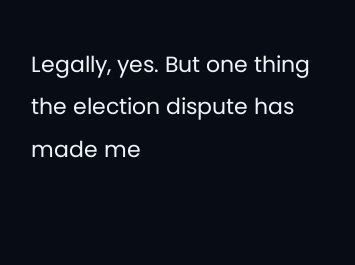Legally, yes. But one thing the election dispute has made me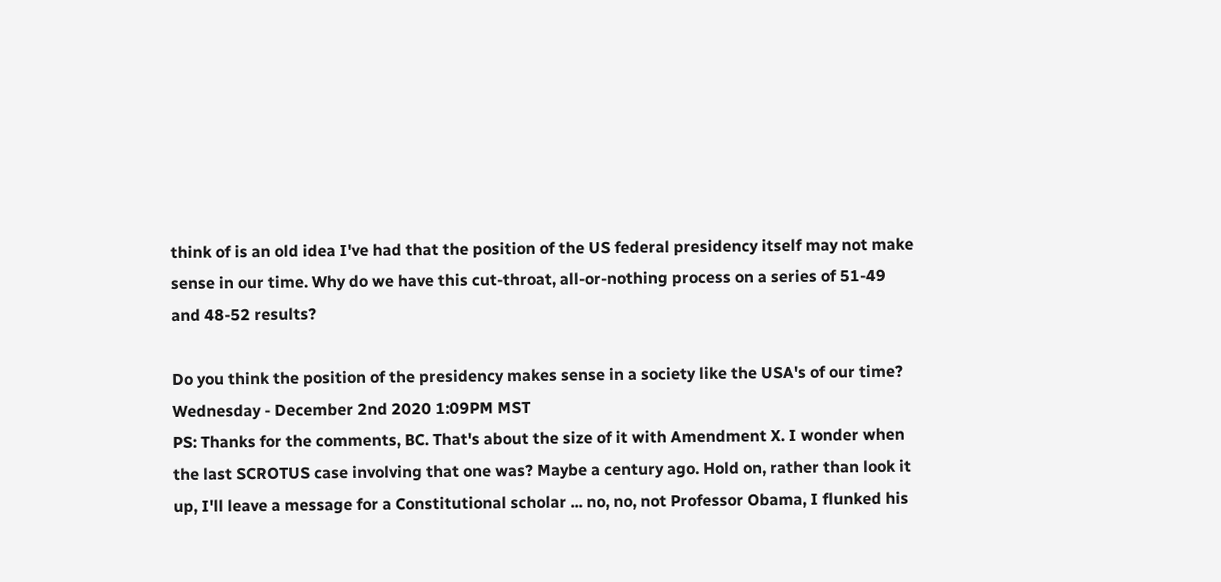think of is an old idea I've had that the position of the US federal presidency itself may not make sense in our time. Why do we have this cut-throat, all-or-nothing process on a series of 51-49 and 48-52 results?

Do you think the position of the presidency makes sense in a society like the USA's of our time?
Wednesday - December 2nd 2020 1:09PM MST
PS: Thanks for the comments, BC. That's about the size of it with Amendment X. I wonder when the last SCROTUS case involving that one was? Maybe a century ago. Hold on, rather than look it up, I'll leave a message for a Constitutional scholar ... no, no, not Professor Obama, I flunked his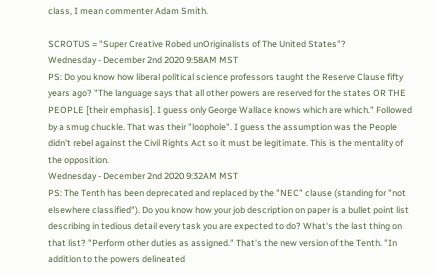class, I mean commenter Adam Smith.

SCROTUS = "Super Creative Robed unOriginalists of The United States"?
Wednesday - December 2nd 2020 9:58AM MST
PS: Do you know how liberal political science professors taught the Reserve Clause fifty years ago? "The language says that all other powers are reserved for the states OR THE PEOPLE [their emphasis]. I guess only George Wallace knows which are which." Followed by a smug chuckle. That was their "loophole". I guess the assumption was the People didn't rebel against the Civil Rights Act so it must be legitimate. This is the mentality of the opposition.
Wednesday - December 2nd 2020 9:32AM MST
PS: The Tenth has been deprecated and replaced by the "NEC" clause (standing for "not elsewhere classified"). Do you know how your job description on paper is a bullet point list describing in tedious detail every task you are expected to do? What's the last thing on that list? "Perform other duties as assigned." That's the new version of the Tenth. "In addition to the powers delineated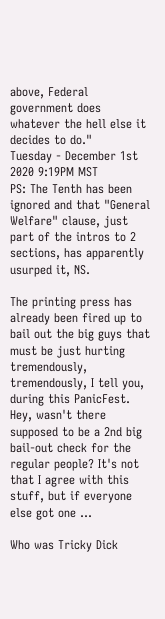above, Federal government does whatever the hell else it decides to do."
Tuesday - December 1st 2020 9:19PM MST
PS: The Tenth has been ignored and that "General Welfare" clause, just part of the intros to 2 sections, has apparently usurped it, NS.

The printing press has already been fired up to bail out the big guys that must be just hurting tremendously, tremendously, I tell you, during this PanicFest. Hey, wasn't there supposed to be a 2nd big bail-out check for the regular people? It's not that I agree with this stuff, but if everyone else got one ...

Who was Tricky Dick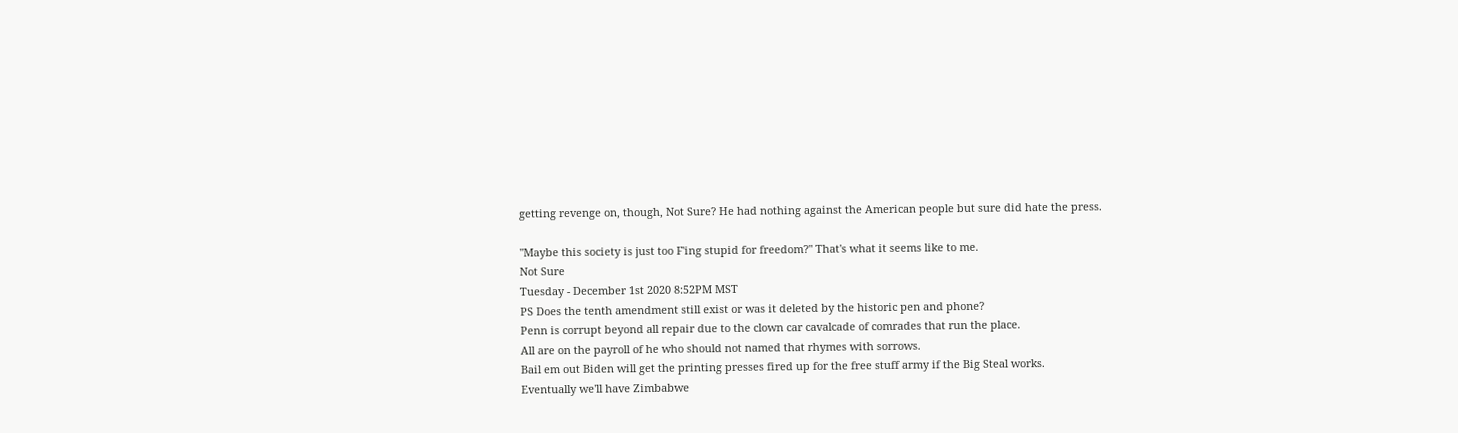getting revenge on, though, Not Sure? He had nothing against the American people but sure did hate the press.

"Maybe this society is just too F'ing stupid for freedom?" That's what it seems like to me.
Not Sure
Tuesday - December 1st 2020 8:52PM MST
PS Does the tenth amendment still exist or was it deleted by the historic pen and phone?
Penn is corrupt beyond all repair due to the clown car cavalcade of comrades that run the place.
All are on the payroll of he who should not named that rhymes with sorrows.
Bail em out Biden will get the printing presses fired up for the free stuff army if the Big Steal works.
Eventually we'll have Zimbabwe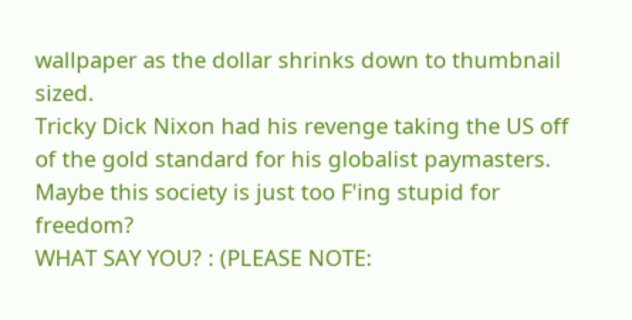wallpaper as the dollar shrinks down to thumbnail sized.
Tricky Dick Nixon had his revenge taking the US off of the gold standard for his globalist paymasters.
Maybe this society is just too F'ing stupid for freedom?
WHAT SAY YOU? : (PLEASE NOTE: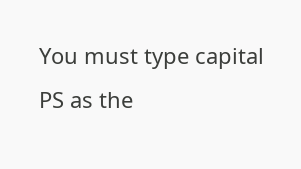You must type capital PS as the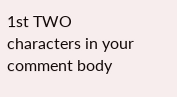1st TWO characters in your comment body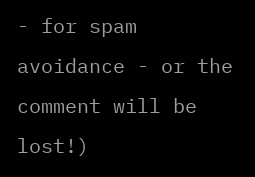- for spam avoidance - or the comment will be lost!)